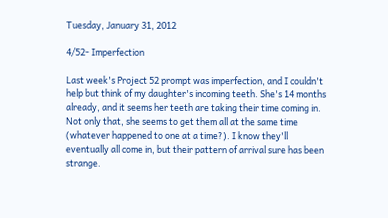Tuesday, January 31, 2012

4/52- Imperfection

Last week's Project 52 prompt was imperfection, and I couldn't help but think of my daughter's incoming teeth. She's 14 months already, and it seems her teeth are taking their time coming in. Not only that, she seems to get them all at the same time (whatever happened to one at a time?). I know they'll eventually all come in, but their pattern of arrival sure has been strange.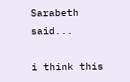Sarabeth said...

i think this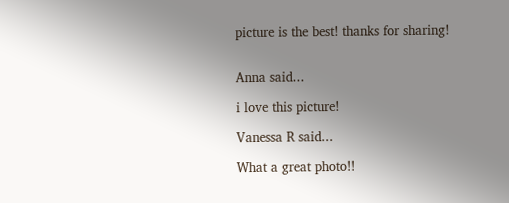picture is the best! thanks for sharing!


Anna said...

i love this picture!

Vanessa R said...

What a great photo!!